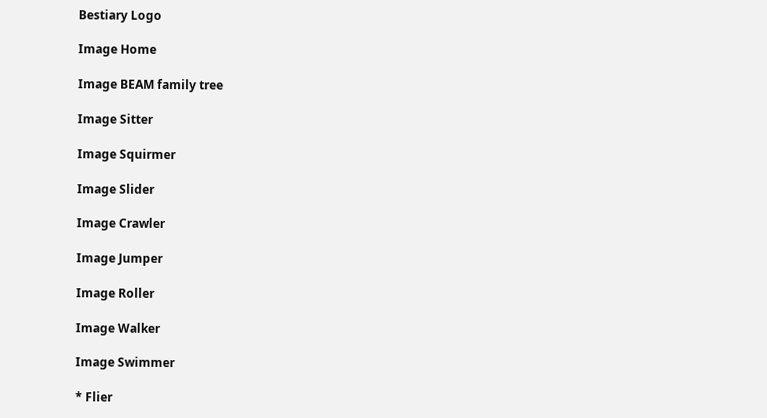Bestiary Logo

Image Home

Image BEAM family tree

Image Sitter

Image Squirmer

Image Slider

Image Crawler

Image Jumper

Image Roller

Image Walker

Image Swimmer

* Flier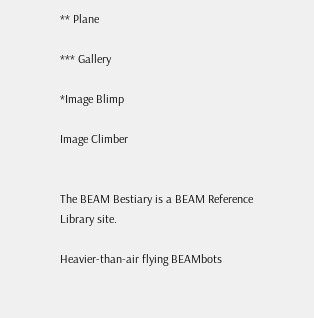** Plane

*** Gallery

*Image Blimp

Image Climber


The BEAM Bestiary is a BEAM Reference Library site.

Heavier-than-air flying BEAMbots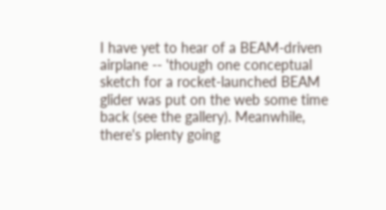I have yet to hear of a BEAM-driven airplane -- 'though one conceptual sketch for a rocket-launched BEAM glider was put on the web some time back (see the gallery). Meanwhile, there's plenty going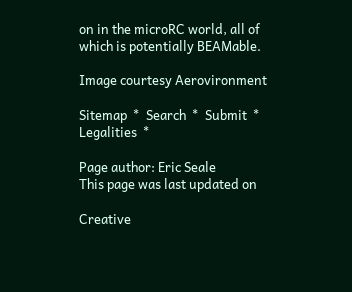on in the microRC world, all of which is potentially BEAMable.

Image courtesy Aerovironment

Sitemap  *  Search  *  Submit  *  Legalities  *

Page author: Eric Seale
This page was last updated on

Creative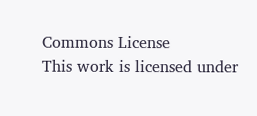Commons License
This work is licensed under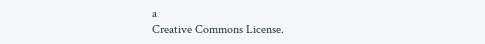a
Creative Commons License.